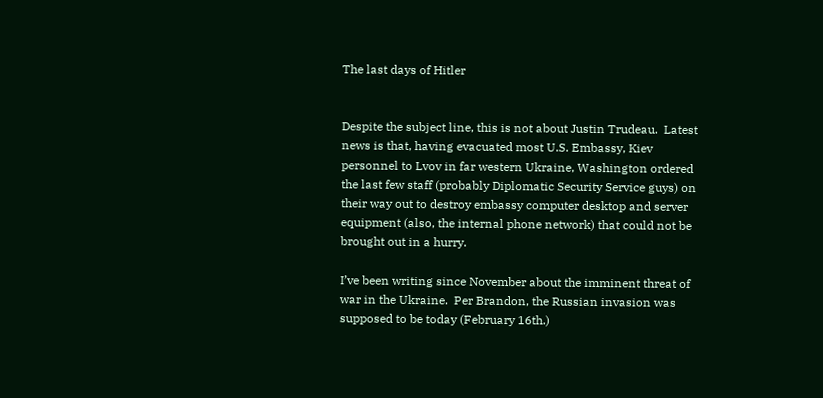The last days of Hitler


Despite the subject line, this is not about Justin Trudeau.  Latest news is that, having evacuated most U.S. Embassy, Kiev personnel to Lvov in far western Ukraine, Washington ordered the last few staff (probably Diplomatic Security Service guys) on their way out to destroy embassy computer desktop and server equipment (also, the internal phone network) that could not be brought out in a hurry.

I’ve been writing since November about the imminent threat of war in the Ukraine.  Per Brandon, the Russian invasion was supposed to be today (February 16th.)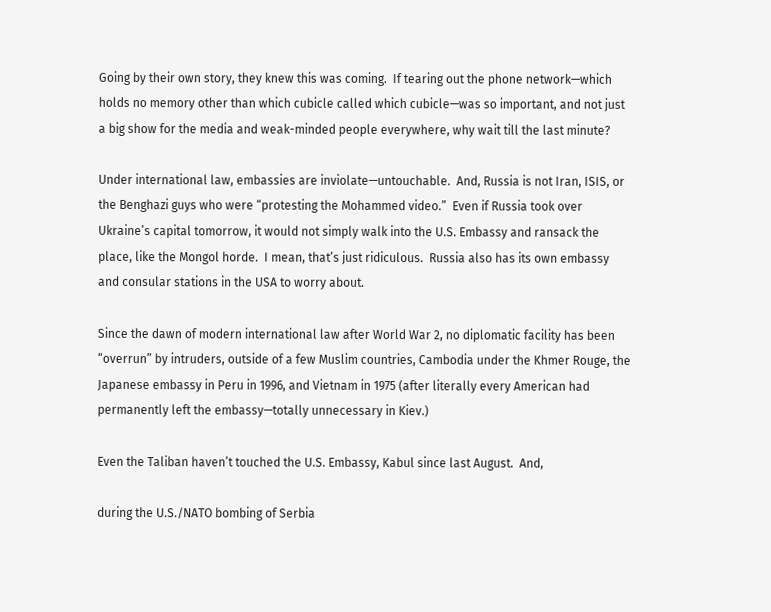Going by their own story, they knew this was coming.  If tearing out the phone network—which holds no memory other than which cubicle called which cubicle—was so important, and not just a big show for the media and weak-minded people everywhere, why wait till the last minute?

Under international law, embassies are inviolate—untouchable.  And, Russia is not Iran, ISIS, or the Benghazi guys who were “protesting the Mohammed video.”  Even if Russia took over Ukraine’s capital tomorrow, it would not simply walk into the U.S. Embassy and ransack the place, like the Mongol horde.  I mean, that’s just ridiculous.  Russia also has its own embassy and consular stations in the USA to worry about.

Since the dawn of modern international law after World War 2, no diplomatic facility has been “overrun” by intruders, outside of a few Muslim countries, Cambodia under the Khmer Rouge, the Japanese embassy in Peru in 1996, and Vietnam in 1975 (after literally every American had permanently left the embassy—totally unnecessary in Kiev.)

Even the Taliban haven’t touched the U.S. Embassy, Kabul since last August.  And,

during the U.S./NATO bombing of Serbia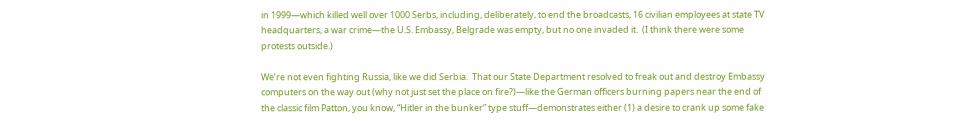in 1999—which killed well over 1000 Serbs, including, deliberately, to end the broadcasts, 16 civilian employees at state TV headquarters, a war crime—the U.S. Embassy, Belgrade was empty, but no one invaded it.  (I think there were some protests outside.)

We’re not even fighting Russia, like we did Serbia.  That our State Department resolved to freak out and destroy Embassy computers on the way out (why not just set the place on fire?)—like the German officers burning papers near the end of the classic film Patton, you know, “Hitler in the bunker” type stuff—demonstrates either (1) a desire to crank up some fake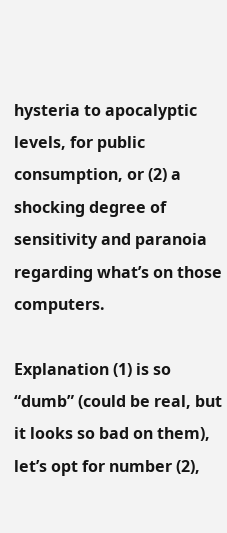hysteria to apocalyptic levels, for public consumption, or (2) a shocking degree of sensitivity and paranoia regarding what’s on those computers.

Explanation (1) is so “dumb” (could be real, but it looks so bad on them), let’s opt for number (2),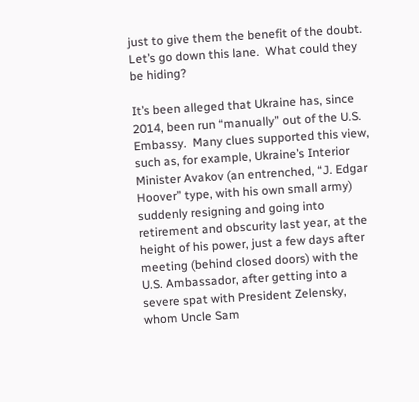just to give them the benefit of the doubt.  Let’s go down this lane.  What could they be hiding?

It’s been alleged that Ukraine has, since 2014, been run “manually” out of the U.S. Embassy.  Many clues supported this view, such as, for example, Ukraine’s Interior Minister Avakov (an entrenched, “J. Edgar Hoover” type, with his own small army) suddenly resigning and going into retirement and obscurity last year, at the height of his power, just a few days after meeting (behind closed doors) with the U.S. Ambassador, after getting into a severe spat with President Zelensky, whom Uncle Sam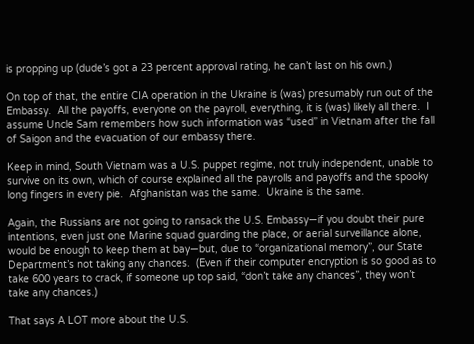is propping up (dude’s got a 23 percent approval rating, he can’t last on his own.)

On top of that, the entire CIA operation in the Ukraine is (was) presumably run out of the Embassy.  All the payoffs, everyone on the payroll, everything, it is (was) likely all there.  I assume Uncle Sam remembers how such information was “used” in Vietnam after the fall of Saigon and the evacuation of our embassy there.

Keep in mind, South Vietnam was a U.S. puppet regime, not truly independent, unable to survive on its own, which of course explained all the payrolls and payoffs and the spooky long fingers in every pie.  Afghanistan was the same.  Ukraine is the same.

Again, the Russians are not going to ransack the U.S. Embassy—if you doubt their pure intentions, even just one Marine squad guarding the place, or aerial surveillance alone, would be enough to keep them at bay—but, due to “organizational memory”, our State Department’s not taking any chances.  (Even if their computer encryption is so good as to take 600 years to crack, if someone up top said, “don’t take any chances”, they won’t take any chances.)

That says A LOT more about the U.S.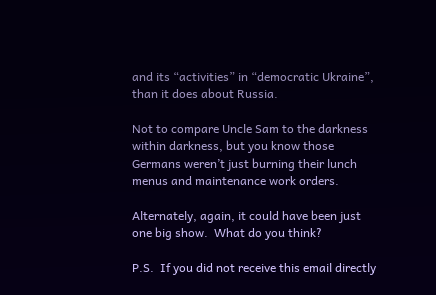and its “activities” in “democratic Ukraine”, than it does about Russia.

Not to compare Uncle Sam to the darkness within darkness, but you know those Germans weren’t just burning their lunch menus and maintenance work orders.

Alternately, again, it could have been just one big show.  What do you think?

P.S.  If you did not receive this email directly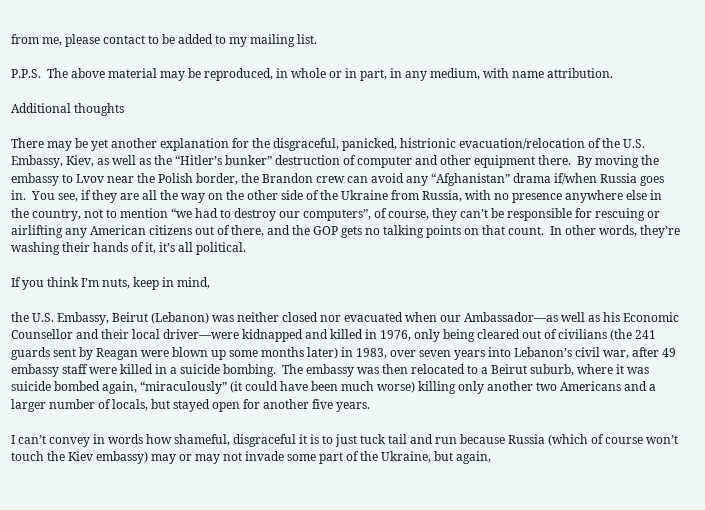from me, please contact to be added to my mailing list.

P.P.S.  The above material may be reproduced, in whole or in part, in any medium, with name attribution.

Additional thoughts

There may be yet another explanation for the disgraceful, panicked, histrionic evacuation/relocation of the U.S. Embassy, Kiev, as well as the “Hitler’s bunker” destruction of computer and other equipment there.  By moving the embassy to Lvov near the Polish border, the Brandon crew can avoid any “Afghanistan” drama if/when Russia goes in.  You see, if they are all the way on the other side of the Ukraine from Russia, with no presence anywhere else in the country, not to mention “we had to destroy our computers”, of course, they can’t be responsible for rescuing or airlifting any American citizens out of there, and the GOP gets no talking points on that count.  In other words, they’re washing their hands of it, it’s all political.

If you think I’m nuts, keep in mind,

the U.S. Embassy, Beirut (Lebanon) was neither closed nor evacuated when our Ambassador—as well as his Economic Counsellor and their local driver—were kidnapped and killed in 1976, only being cleared out of civilians (the 241 guards sent by Reagan were blown up some months later) in 1983, over seven years into Lebanon’s civil war, after 49 embassy staff were killed in a suicide bombing.  The embassy was then relocated to a Beirut suburb, where it was suicide bombed again, “miraculously” (it could have been much worse) killing only another two Americans and a larger number of locals, but stayed open for another five years.

I can’t convey in words how shameful, disgraceful it is to just tuck tail and run because Russia (which of course won’t touch the Kiev embassy) may or may not invade some part of the Ukraine, but again,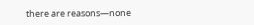there are reasons—none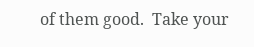of them good.  Take your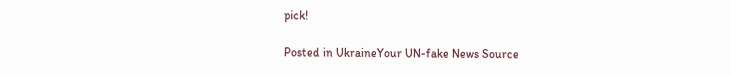pick!

Posted in UkraineYour UN-fake News Source